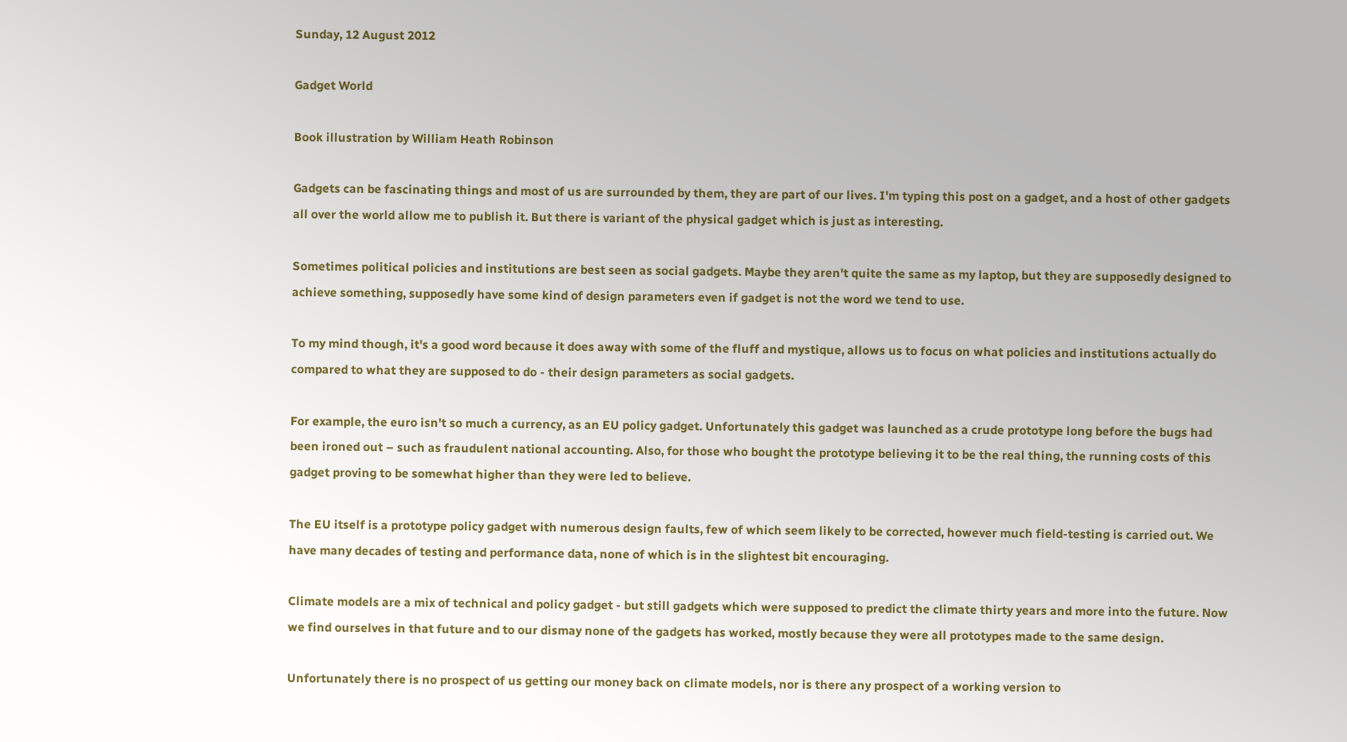Sunday, 12 August 2012

Gadget World

Book illustration by William Heath Robinson

Gadgets can be fascinating things and most of us are surrounded by them, they are part of our lives. I'm typing this post on a gadget, and a host of other gadgets all over the world allow me to publish it. But there is variant of the physical gadget which is just as interesting.

Sometimes political policies and institutions are best seen as social gadgets. Maybe they aren't quite the same as my laptop, but they are supposedly designed to achieve something, supposedly have some kind of design parameters even if gadget is not the word we tend to use.

To my mind though, it's a good word because it does away with some of the fluff and mystique, allows us to focus on what policies and institutions actually do compared to what they are supposed to do - their design parameters as social gadgets.

For example, the euro isn't so much a currency, as an EU policy gadget. Unfortunately this gadget was launched as a crude prototype long before the bugs had been ironed out – such as fraudulent national accounting. Also, for those who bought the prototype believing it to be the real thing, the running costs of this gadget proving to be somewhat higher than they were led to believe.

The EU itself is a prototype policy gadget with numerous design faults, few of which seem likely to be corrected, however much field-testing is carried out. We have many decades of testing and performance data, none of which is in the slightest bit encouraging.

Climate models are a mix of technical and policy gadget - but still gadgets which were supposed to predict the climate thirty years and more into the future. Now we find ourselves in that future and to our dismay none of the gadgets has worked, mostly because they were all prototypes made to the same design.

Unfortunately there is no prospect of us getting our money back on climate models, nor is there any prospect of a working version to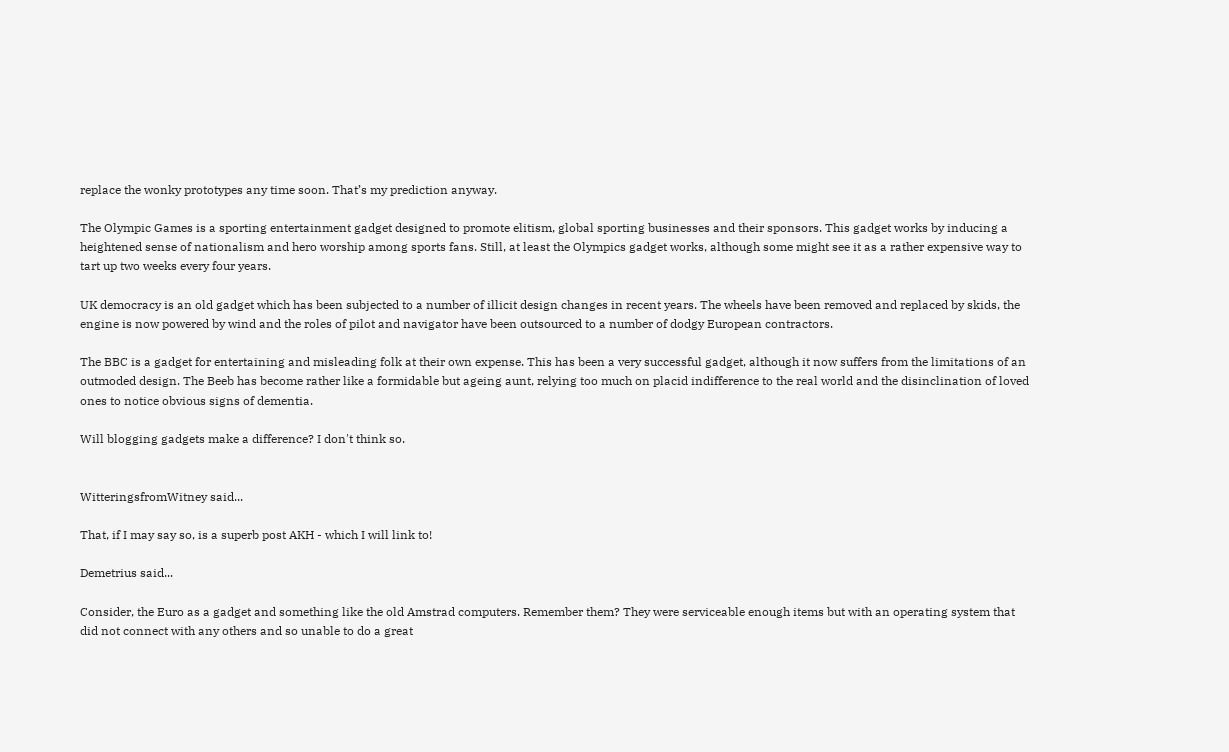replace the wonky prototypes any time soon. That’s my prediction anyway.

The Olympic Games is a sporting entertainment gadget designed to promote elitism, global sporting businesses and their sponsors. This gadget works by inducing a heightened sense of nationalism and hero worship among sports fans. Still, at least the Olympics gadget works, although some might see it as a rather expensive way to tart up two weeks every four years.

UK democracy is an old gadget which has been subjected to a number of illicit design changes in recent years. The wheels have been removed and replaced by skids, the engine is now powered by wind and the roles of pilot and navigator have been outsourced to a number of dodgy European contractors.

The BBC is a gadget for entertaining and misleading folk at their own expense. This has been a very successful gadget, although it now suffers from the limitations of an outmoded design. The Beeb has become rather like a formidable but ageing aunt, relying too much on placid indifference to the real world and the disinclination of loved ones to notice obvious signs of dementia.

Will blogging gadgets make a difference? I don't think so.


WitteringsfromWitney said...

That, if I may say so, is a superb post AKH - which I will link to!

Demetrius said...

Consider, the Euro as a gadget and something like the old Amstrad computers. Remember them? They were serviceable enough items but with an operating system that did not connect with any others and so unable to do a great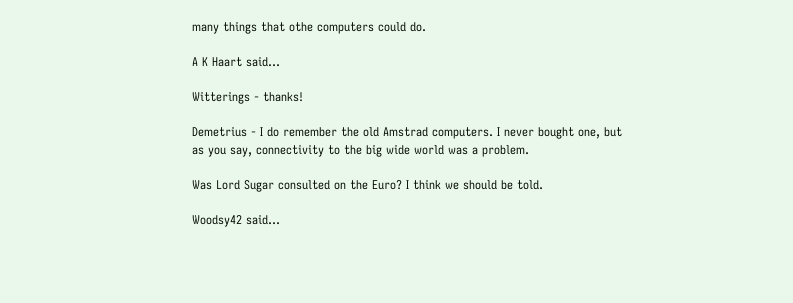many things that othe computers could do.

A K Haart said...

Witterings - thanks!

Demetrius - I do remember the old Amstrad computers. I never bought one, but as you say, connectivity to the big wide world was a problem.

Was Lord Sugar consulted on the Euro? I think we should be told.

Woodsy42 said...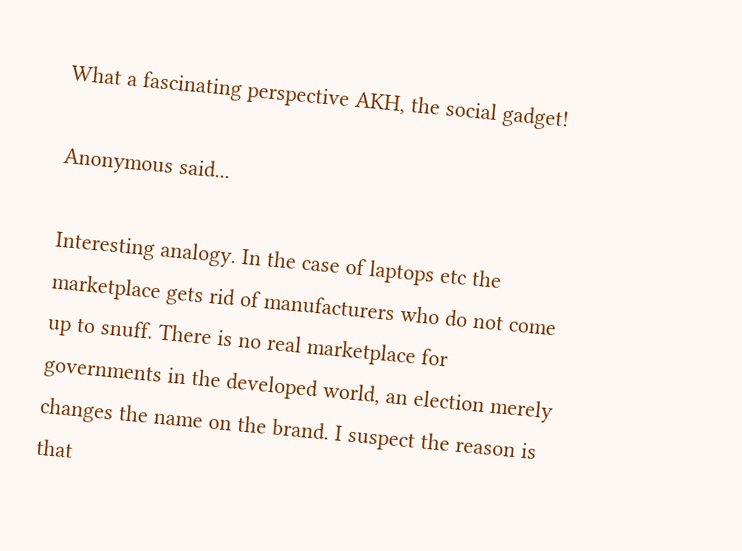What a fascinating perspective AKH, the social gadget!

Anonymous said...

Interesting analogy. In the case of laptops etc the marketplace gets rid of manufacturers who do not come up to snuff. There is no real marketplace for governments in the developed world, an election merely changes the name on the brand. I suspect the reason is that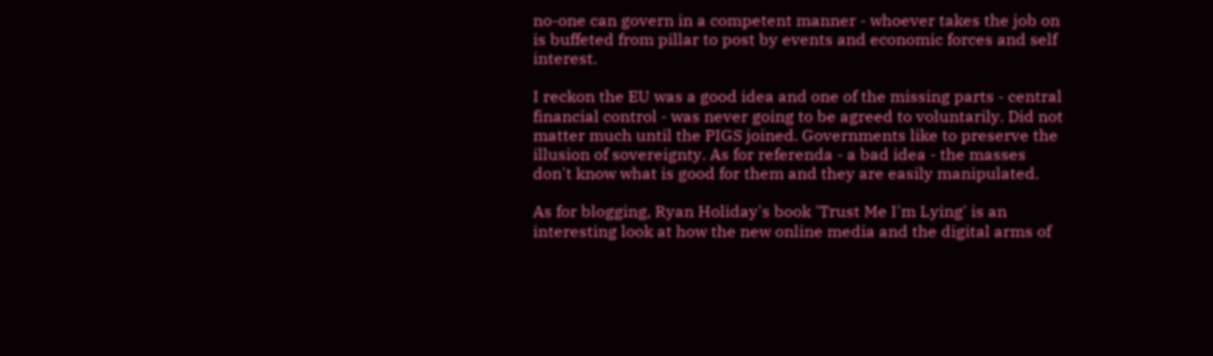no-one can govern in a competent manner - whoever takes the job on is buffeted from pillar to post by events and economic forces and self interest.

I reckon the EU was a good idea and one of the missing parts - central financial control - was never going to be agreed to voluntarily. Did not matter much until the PIGS joined. Governments like to preserve the illusion of sovereignty. As for referenda - a bad idea - the masses don't know what is good for them and they are easily manipulated.

As for blogging, Ryan Holiday's book 'Trust Me I'm Lying' is an interesting look at how the new online media and the digital arms of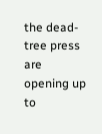the dead-tree press are opening up to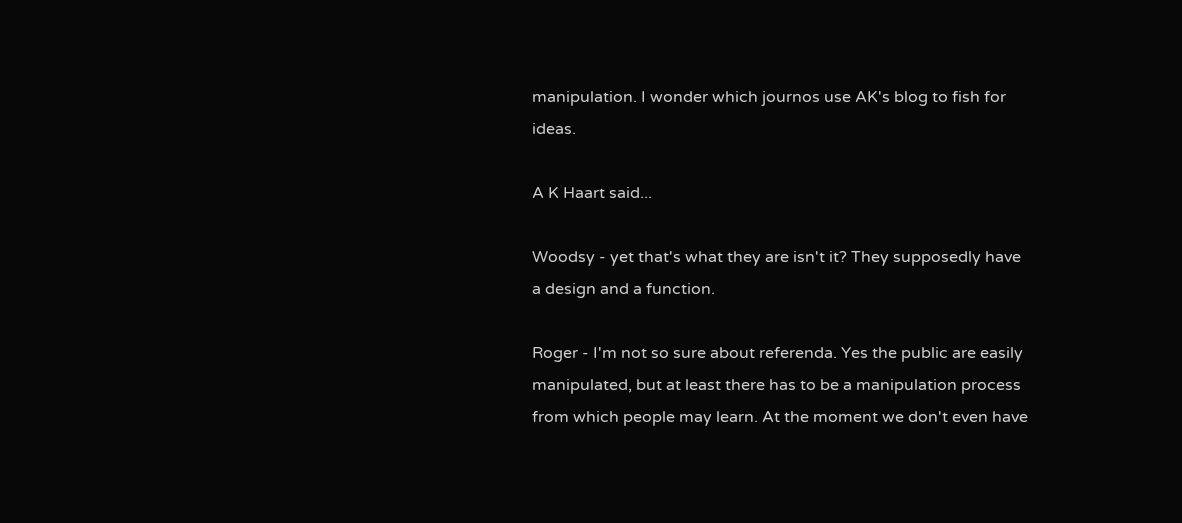manipulation. I wonder which journos use AK's blog to fish for ideas.

A K Haart said...

Woodsy - yet that's what they are isn't it? They supposedly have a design and a function.

Roger - I'm not so sure about referenda. Yes the public are easily manipulated, but at least there has to be a manipulation process from which people may learn. At the moment we don't even have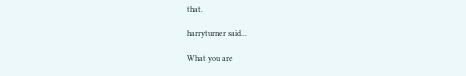that.

harryturner said...

What you are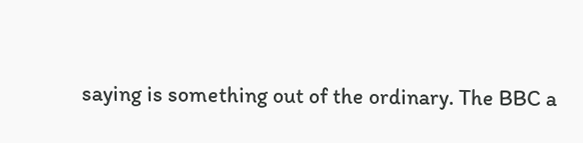saying is something out of the ordinary. The BBC a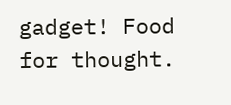gadget! Food for thought.